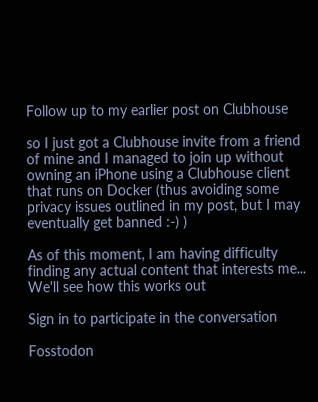Follow up to my earlier post on Clubhouse

so I just got a Clubhouse invite from a friend of mine and I managed to join up without owning an iPhone using a Clubhouse client that runs on Docker (thus avoiding some privacy issues outlined in my post, but I may eventually get banned :-) )

As of this moment, I am having difficulty finding any actual content that interests me... We'll see how this works out

Sign in to participate in the conversation

Fosstodon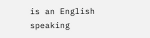is an English speaking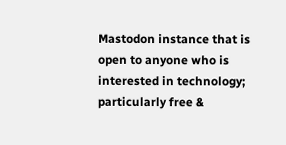Mastodon instance that is open to anyone who is interested in technology; particularly free &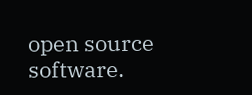open source software.